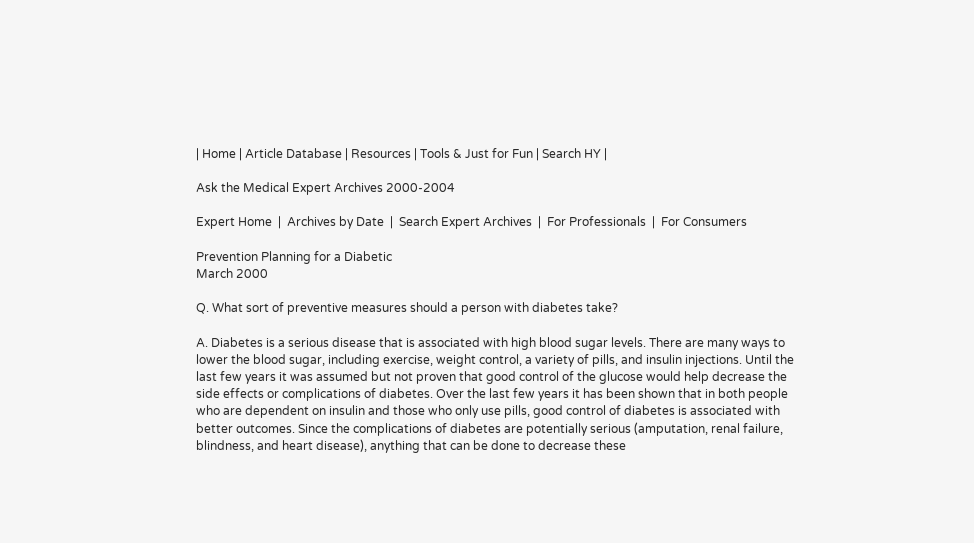| Home | Article Database | Resources | Tools & Just for Fun | Search HY |

Ask the Medical Expert Archives 2000-2004

Expert Home  |  Archives by Date  |  Search Expert Archives  |  For Professionals  |  For Consumers

Prevention Planning for a Diabetic
March 2000

Q. What sort of preventive measures should a person with diabetes take?

A. Diabetes is a serious disease that is associated with high blood sugar levels. There are many ways to lower the blood sugar, including exercise, weight control, a variety of pills, and insulin injections. Until the last few years it was assumed but not proven that good control of the glucose would help decrease the side effects or complications of diabetes. Over the last few years it has been shown that in both people who are dependent on insulin and those who only use pills, good control of diabetes is associated with better outcomes. Since the complications of diabetes are potentially serious (amputation, renal failure, blindness, and heart disease), anything that can be done to decrease these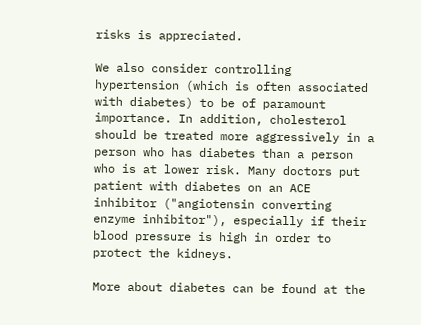risks is appreciated.

We also consider controlling hypertension (which is often associated with diabetes) to be of paramount importance. In addition, cholesterol should be treated more aggressively in a person who has diabetes than a person who is at lower risk. Many doctors put patient with diabetes on an ACE inhibitor ("angiotensin converting enzyme inhibitor"), especially if their blood pressure is high in order to protect the kidneys.

More about diabetes can be found at the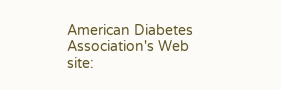American Diabetes Association's Web site: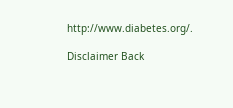http://www.diabetes.org/.

Disclaimer Back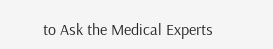to Ask the Medical Experts